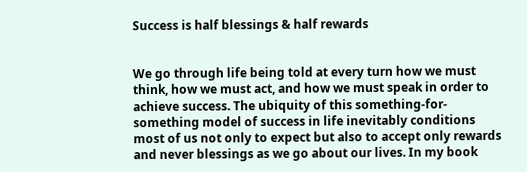Success is half blessings & half rewards


We go through life being told at every turn how we must think, how we must act, and how we must speak in order to achieve success. The ubiquity of this something-for-something model of success in life inevitably conditions most of us not only to expect but also to accept only rewards and never blessings as we go about our lives. In my book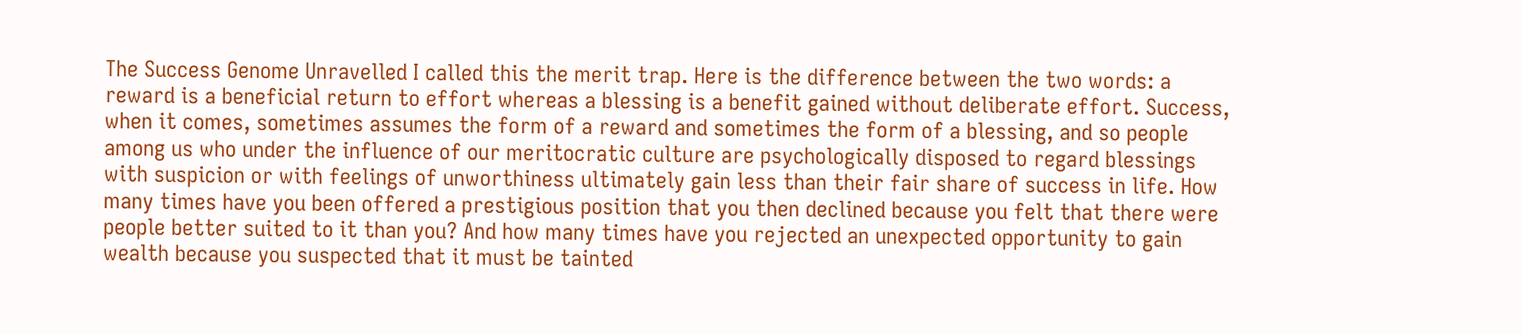The Success Genome Unravelled I called this the merit trap. Here is the difference between the two words: a reward is a beneficial return to effort whereas a blessing is a benefit gained without deliberate effort. Success, when it comes, sometimes assumes the form of a reward and sometimes the form of a blessing, and so people among us who under the influence of our meritocratic culture are psychologically disposed to regard blessings with suspicion or with feelings of unworthiness ultimately gain less than their fair share of success in life. How many times have you been offered a prestigious position that you then declined because you felt that there were people better suited to it than you? And how many times have you rejected an unexpected opportunity to gain wealth because you suspected that it must be tainted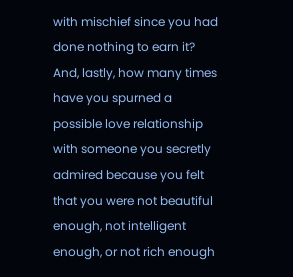with mischief since you had done nothing to earn it? And, lastly, how many times have you spurned a possible love relationship with someone you secretly admired because you felt that you were not beautiful enough, not intelligent enough, or not rich enough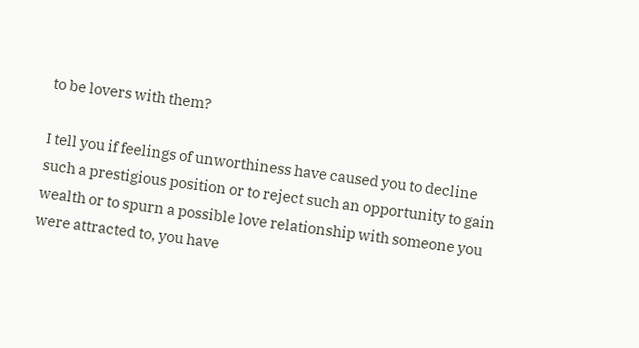to be lovers with them?

I tell you if feelings of unworthiness have caused you to decline such a prestigious position or to reject such an opportunity to gain wealth or to spurn a possible love relationship with someone you were attracted to, you have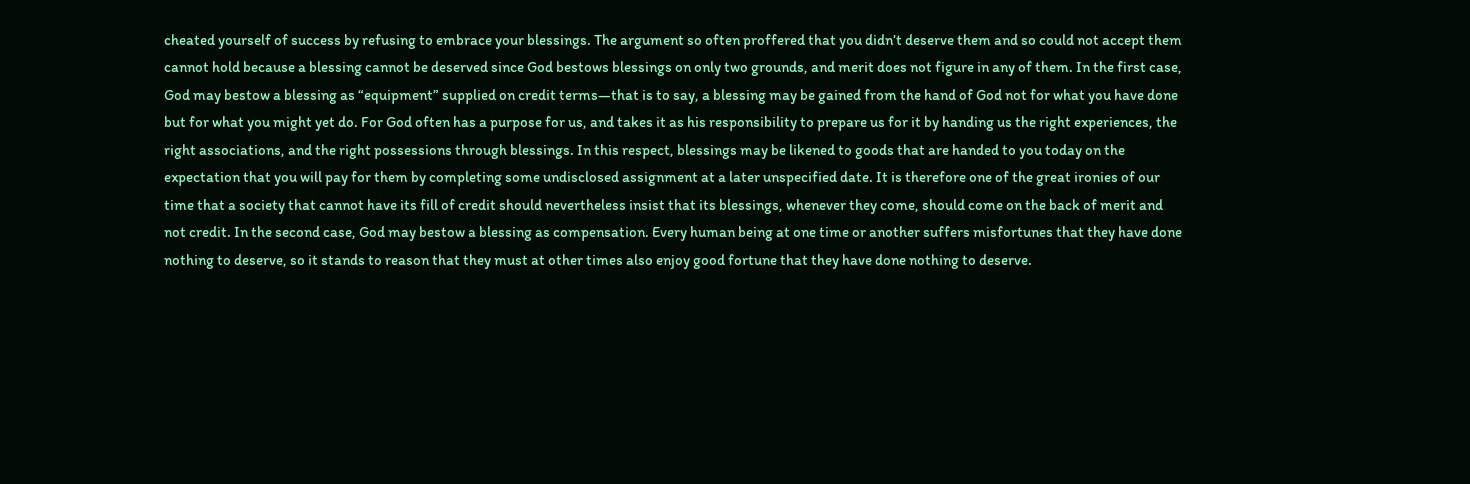cheated yourself of success by refusing to embrace your blessings. The argument so often proffered that you didn’t deserve them and so could not accept them cannot hold because a blessing cannot be deserved since God bestows blessings on only two grounds, and merit does not figure in any of them. In the first case, God may bestow a blessing as “equipment” supplied on credit terms—that is to say, a blessing may be gained from the hand of God not for what you have done but for what you might yet do. For God often has a purpose for us, and takes it as his responsibility to prepare us for it by handing us the right experiences, the right associations, and the right possessions through blessings. In this respect, blessings may be likened to goods that are handed to you today on the expectation that you will pay for them by completing some undisclosed assignment at a later unspecified date. It is therefore one of the great ironies of our time that a society that cannot have its fill of credit should nevertheless insist that its blessings, whenever they come, should come on the back of merit and not credit. In the second case, God may bestow a blessing as compensation. Every human being at one time or another suffers misfortunes that they have done nothing to deserve, so it stands to reason that they must at other times also enjoy good fortune that they have done nothing to deserve.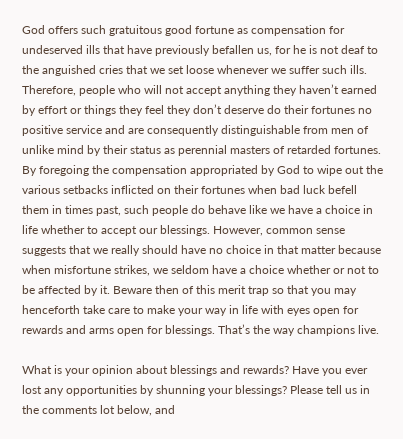God offers such gratuitous good fortune as compensation for undeserved ills that have previously befallen us, for he is not deaf to the anguished cries that we set loose whenever we suffer such ills. Therefore, people who will not accept anything they haven’t earned by effort or things they feel they don’t deserve do their fortunes no positive service and are consequently distinguishable from men of unlike mind by their status as perennial masters of retarded fortunes. By foregoing the compensation appropriated by God to wipe out the various setbacks inflicted on their fortunes when bad luck befell them in times past, such people do behave like we have a choice in life whether to accept our blessings. However, common sense suggests that we really should have no choice in that matter because when misfortune strikes, we seldom have a choice whether or not to be affected by it. Beware then of this merit trap so that you may henceforth take care to make your way in life with eyes open for rewards and arms open for blessings. That’s the way champions live.

What is your opinion about blessings and rewards? Have you ever lost any opportunities by shunning your blessings? Please tell us in the comments lot below, and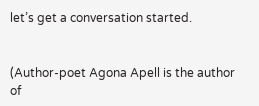let’s get a conversation started.


(Author-poet Agona Apell is the author of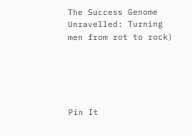The Success Genome Unravelled: Turning men from rot to rock)





Pin It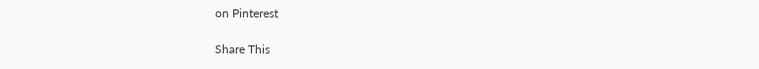on Pinterest

Share This